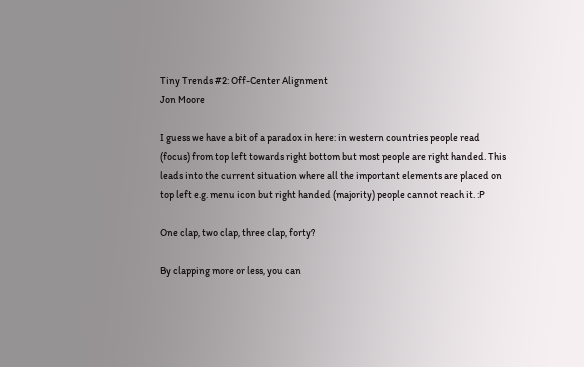Tiny Trends #2: Off-Center Alignment
Jon Moore

I guess we have a bit of a paradox in here: in western countries people read (focus) from top left towards right bottom but most people are right handed. This leads into the current situation where all the important elements are placed on top left e.g. menu icon but right handed (majority) people cannot reach it. :P

One clap, two clap, three clap, forty?

By clapping more or less, you can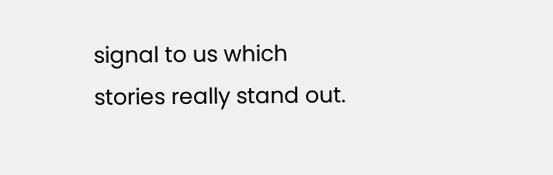signal to us which stories really stand out.